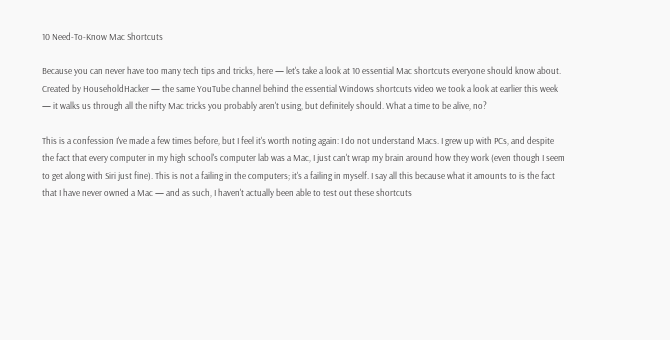10 Need-To-Know Mac Shortcuts

Because you can never have too many tech tips and tricks, here — let's take a look at 10 essential Mac shortcuts everyone should know about. Created by HouseholdHacker — the same YouTube channel behind the essential Windows shortcuts video we took a look at earlier this week — it walks us through all the nifty Mac tricks you probably aren't using, but definitely should. What a time to be alive, no?

This is a confession I've made a few times before, but I feel it's worth noting again: I do not understand Macs. I grew up with PCs, and despite the fact that every computer in my high school's computer lab was a Mac, I just can't wrap my brain around how they work (even though I seem to get along with Siri just fine). This is not a failing in the computers; it's a failing in myself. I say all this because what it amounts to is the fact that I have never owned a Mac — and as such, I haven't actually been able to test out these shortcuts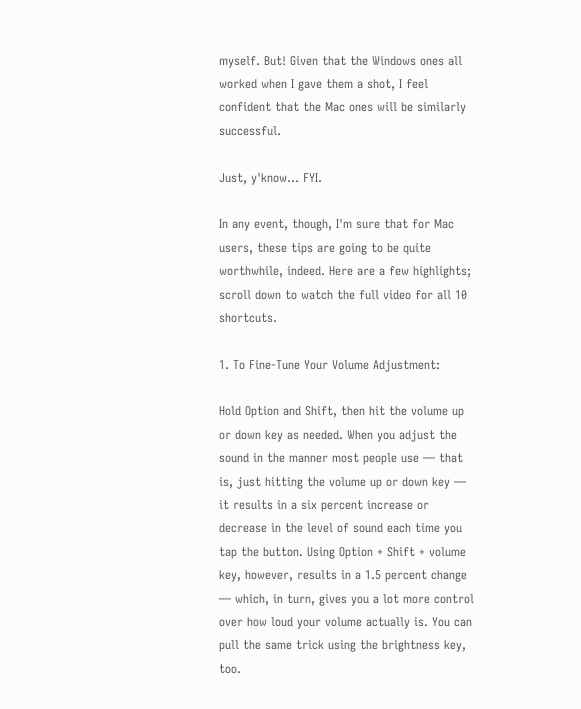myself. But! Given that the Windows ones all worked when I gave them a shot, I feel confident that the Mac ones will be similarly successful.

Just, y'know… FYI.

In any event, though, I'm sure that for Mac users, these tips are going to be quite worthwhile, indeed. Here are a few highlights; scroll down to watch the full video for all 10 shortcuts.

1. To Fine-Tune Your Volume Adjustment:

Hold Option and Shift, then hit the volume up or down key as needed. When you adjust the sound in the manner most people use — that is, just hitting the volume up or down key — it results in a six percent increase or decrease in the level of sound each time you tap the button. Using Option + Shift + volume key, however, results in a 1.5 percent change — which, in turn, gives you a lot more control over how loud your volume actually is. You can pull the same trick using the brightness key, too.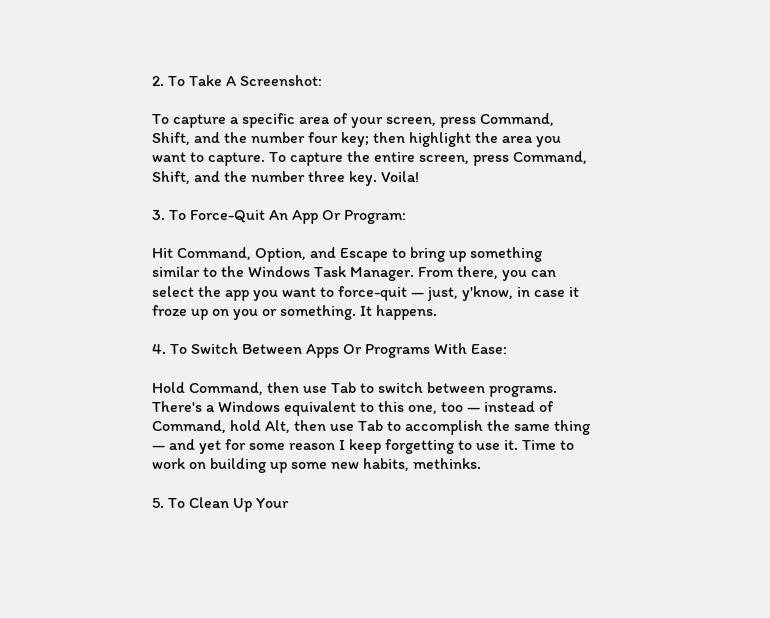2. To Take A Screenshot:

To capture a specific area of your screen, press Command, Shift, and the number four key; then highlight the area you want to capture. To capture the entire screen, press Command, Shift, and the number three key. Voila!

3. To Force-Quit An App Or Program:

Hit Command, Option, and Escape to bring up something similar to the Windows Task Manager. From there, you can select the app you want to force-quit — just, y'know, in case it froze up on you or something. It happens.

4. To Switch Between Apps Or Programs With Ease:

Hold Command, then use Tab to switch between programs. There's a Windows equivalent to this one, too — instead of Command, hold Alt, then use Tab to accomplish the same thing — and yet for some reason I keep forgetting to use it. Time to work on building up some new habits, methinks.

5. To Clean Up Your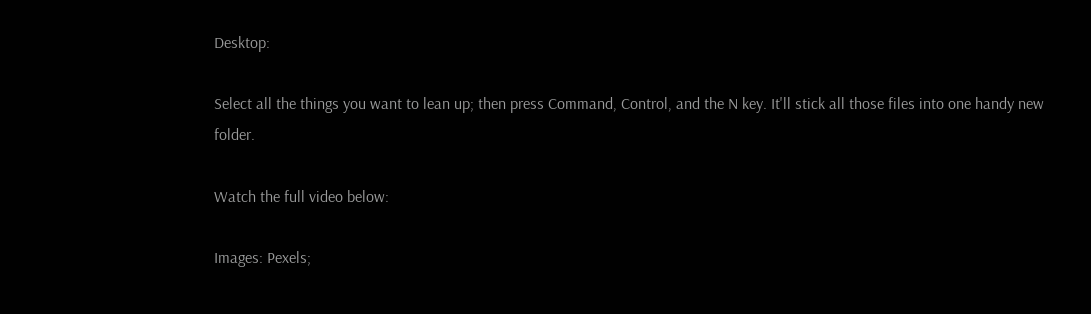Desktop:

Select all the things you want to lean up; then press Command, Control, and the N key. It'll stick all those files into one handy new folder.

Watch the full video below:

Images: Pexels;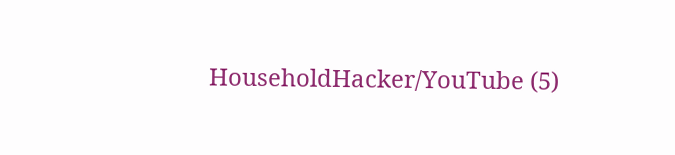HouseholdHacker/YouTube (5)